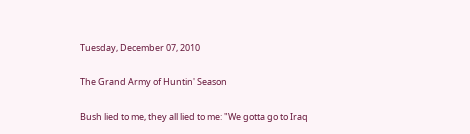Tuesday, December 07, 2010

The Grand Army of Huntin' Season

Bush lied to me, they all lied to me: "We gotta go to Iraq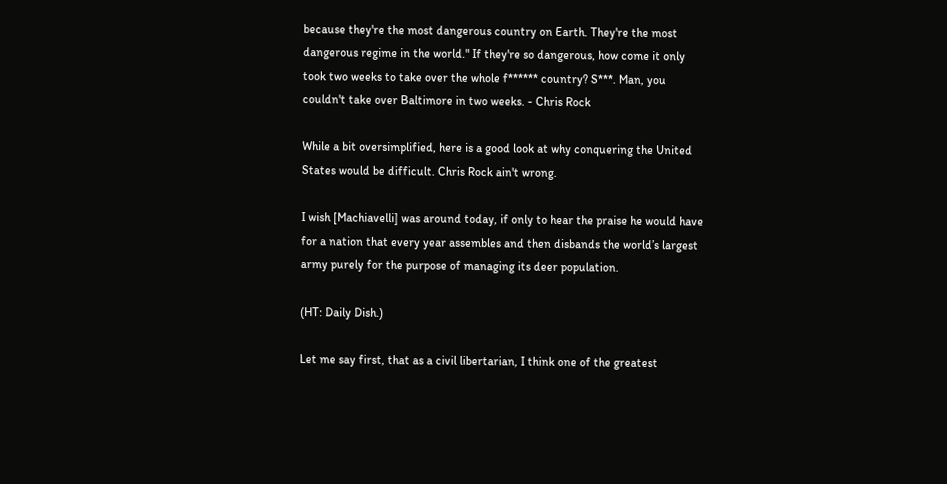because they're the most dangerous country on Earth. They're the most dangerous regime in the world." If they're so dangerous, how come it only took two weeks to take over the whole f****** country? S***. Man, you couldn't take over Baltimore in two weeks. - Chris Rock

While a bit oversimplified, here is a good look at why conquering the United States would be difficult. Chris Rock ain't wrong.

I wish [Machiavelli] was around today, if only to hear the praise he would have for a nation that every year assembles and then disbands the world’s largest army purely for the purpose of managing its deer population.

(HT: Daily Dish.)

Let me say first, that as a civil libertarian, I think one of the greatest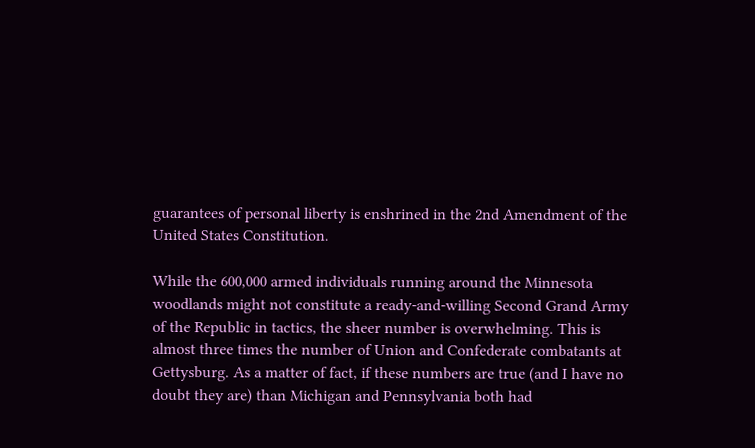guarantees of personal liberty is enshrined in the 2nd Amendment of the United States Constitution.

While the 600,000 armed individuals running around the Minnesota woodlands might not constitute a ready-and-willing Second Grand Army of the Republic in tactics, the sheer number is overwhelming. This is almost three times the number of Union and Confederate combatants at Gettysburg. As a matter of fact, if these numbers are true (and I have no doubt they are) than Michigan and Pennsylvania both had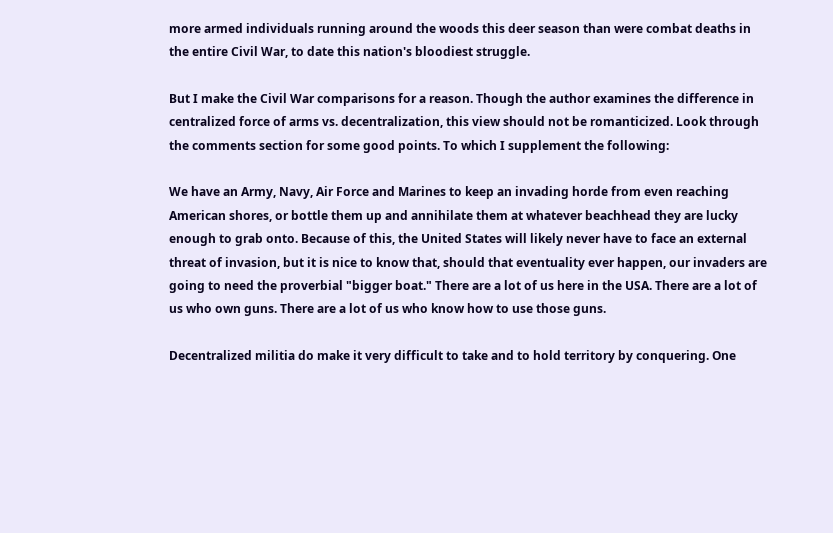more armed individuals running around the woods this deer season than were combat deaths in the entire Civil War, to date this nation's bloodiest struggle.

But I make the Civil War comparisons for a reason. Though the author examines the difference in centralized force of arms vs. decentralization, this view should not be romanticized. Look through the comments section for some good points. To which I supplement the following:

We have an Army, Navy, Air Force and Marines to keep an invading horde from even reaching American shores, or bottle them up and annihilate them at whatever beachhead they are lucky enough to grab onto. Because of this, the United States will likely never have to face an external threat of invasion, but it is nice to know that, should that eventuality ever happen, our invaders are going to need the proverbial "bigger boat." There are a lot of us here in the USA. There are a lot of us who own guns. There are a lot of us who know how to use those guns.

Decentralized militia do make it very difficult to take and to hold territory by conquering. One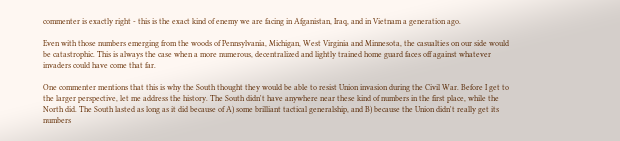commenter is exactly right - this is the exact kind of enemy we are facing in Afganistan, Iraq, and in Vietnam a generation ago.

Even with those numbers emerging from the woods of Pennsylvania, Michigan, West Virginia and Minnesota, the casualties on our side would be catastrophic. This is always the case when a more numerous, decentralized and lightly trained home guard faces off against whatever invaders could have come that far.

One commenter mentions that this is why the South thought they would be able to resist Union invasion during the Civil War. Before I get to the larger perspective, let me address the history. The South didn't have anywhere near these kind of numbers in the first place, while the North did. The South lasted as long as it did because of A) some brilliant tactical generalship, and B) because the Union didn't really get its numbers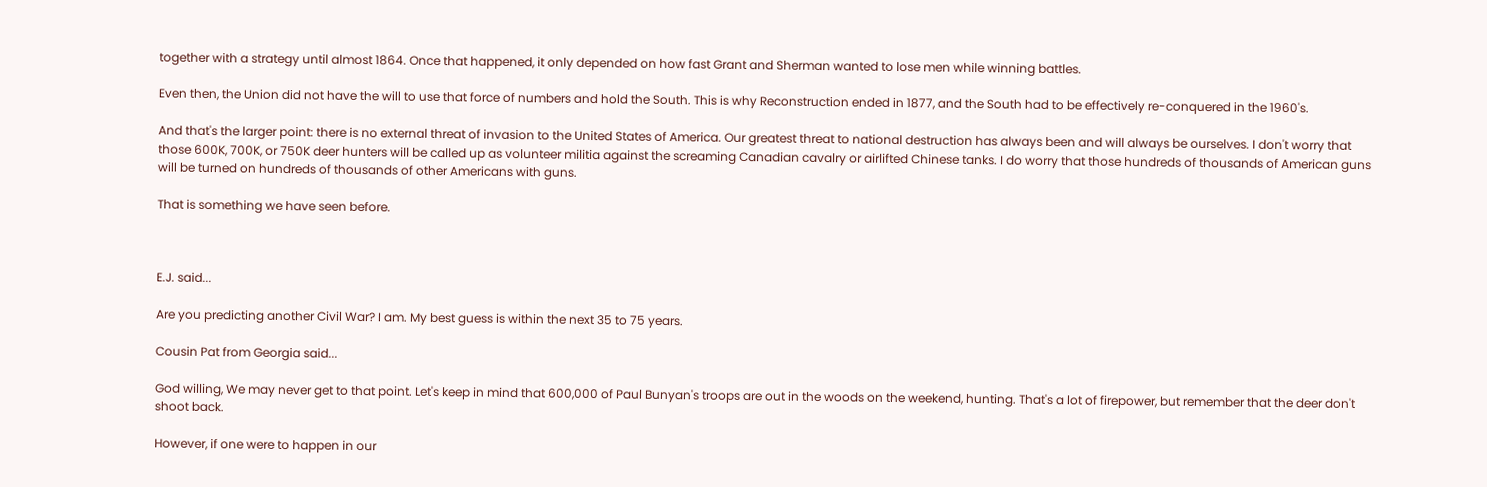together with a strategy until almost 1864. Once that happened, it only depended on how fast Grant and Sherman wanted to lose men while winning battles.

Even then, the Union did not have the will to use that force of numbers and hold the South. This is why Reconstruction ended in 1877, and the South had to be effectively re-conquered in the 1960's.

And that's the larger point: there is no external threat of invasion to the United States of America. Our greatest threat to national destruction has always been and will always be ourselves. I don't worry that those 600K, 700K, or 750K deer hunters will be called up as volunteer militia against the screaming Canadian cavalry or airlifted Chinese tanks. I do worry that those hundreds of thousands of American guns will be turned on hundreds of thousands of other Americans with guns.

That is something we have seen before.



E.J. said...

Are you predicting another Civil War? I am. My best guess is within the next 35 to 75 years.

Cousin Pat from Georgia said...

God willing, We may never get to that point. Let's keep in mind that 600,000 of Paul Bunyan's troops are out in the woods on the weekend, hunting. That's a lot of firepower, but remember that the deer don't shoot back.

However, if one were to happen in our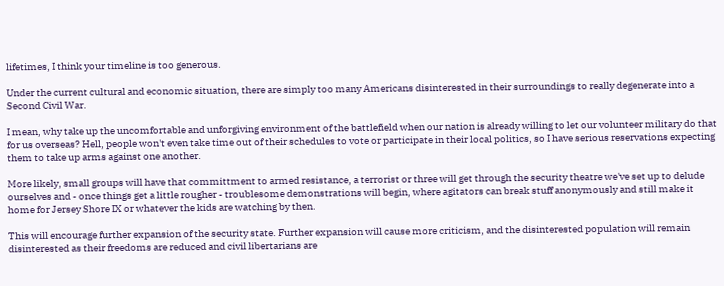lifetimes, I think your timeline is too generous.

Under the current cultural and economic situation, there are simply too many Americans disinterested in their surroundings to really degenerate into a Second Civil War.

I mean, why take up the uncomfortable and unforgiving environment of the battlefield when our nation is already willing to let our volunteer military do that for us overseas? Hell, people won't even take time out of their schedules to vote or participate in their local politics, so I have serious reservations expecting them to take up arms against one another.

More likely, small groups will have that committment to armed resistance, a terrorist or three will get through the security theatre we've set up to delude ourselves and - once things get a little rougher - troublesome demonstrations will begin, where agitators can break stuff anonymously and still make it home for Jersey Shore IX or whatever the kids are watching by then.

This will encourage further expansion of the security state. Further expansion will cause more criticism, and the disinterested population will remain disinterested as their freedoms are reduced and civil libertarians are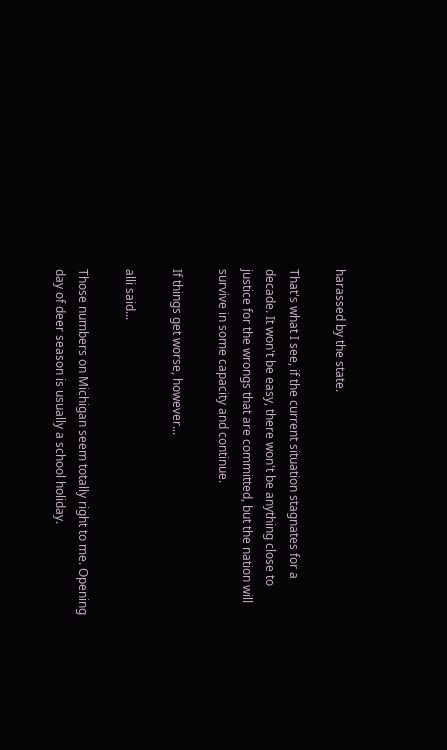harassed by the state.

That's what I see, if the current situation stagnates for a decade. It won't be easy, there won't be anything close to justice for the wrongs that are committed, but the nation will survive in some capacity and continue.

If things get worse, however...

alli said...

Those numbers on Michigan seem totally right to me. Opening day of deer season is usually a school holiday.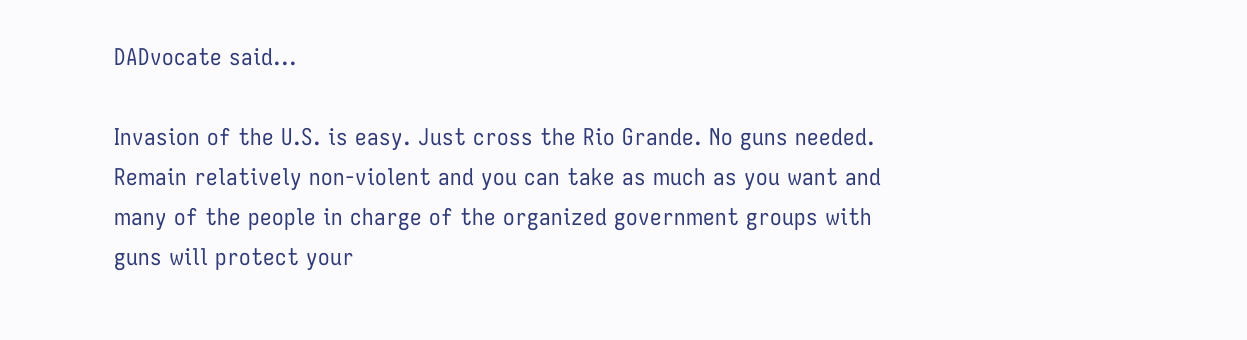DADvocate said...

Invasion of the U.S. is easy. Just cross the Rio Grande. No guns needed. Remain relatively non-violent and you can take as much as you want and many of the people in charge of the organized government groups with guns will protect your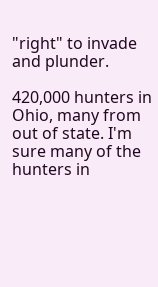"right" to invade and plunder.

420,000 hunters in Ohio, many from out of state. I'm sure many of the hunters in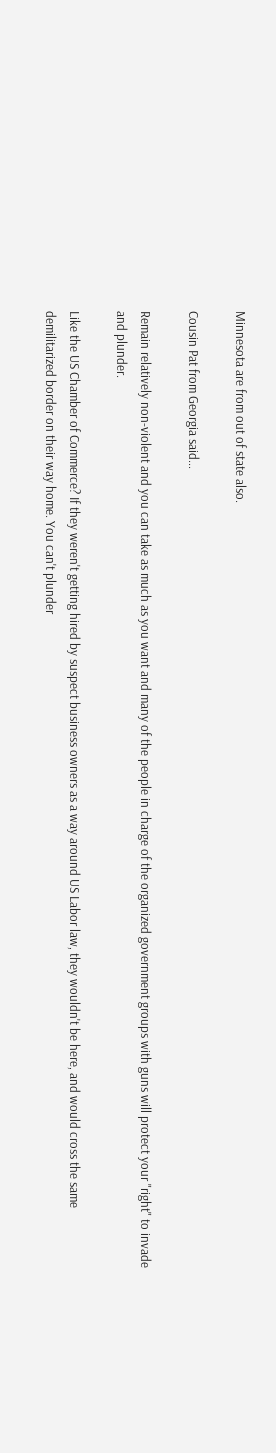Minnesota are from out of state also.

Cousin Pat from Georgia said...

Remain relatively non-violent and you can take as much as you want and many of the people in charge of the organized government groups with guns will protect your "right" to invade and plunder.

Like the US Chamber of Commerce? If they weren't getting hired by suspect business owners as a way around US Labor law, they wouldn't be here, and would cross the same demilitarized border on their way home. You can't plunder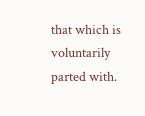that which is voluntarily parted with.